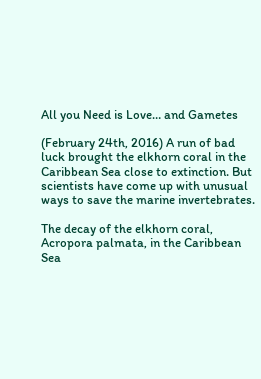All you Need is Love… and Gametes

(February 24th, 2016) A run of bad luck brought the elkhorn coral in the Caribbean Sea close to extinction. But scientists have come up with unusual ways to save the marine invertebrates.

The decay of the elkhorn coral, Acropora palmata, in the Caribbean Sea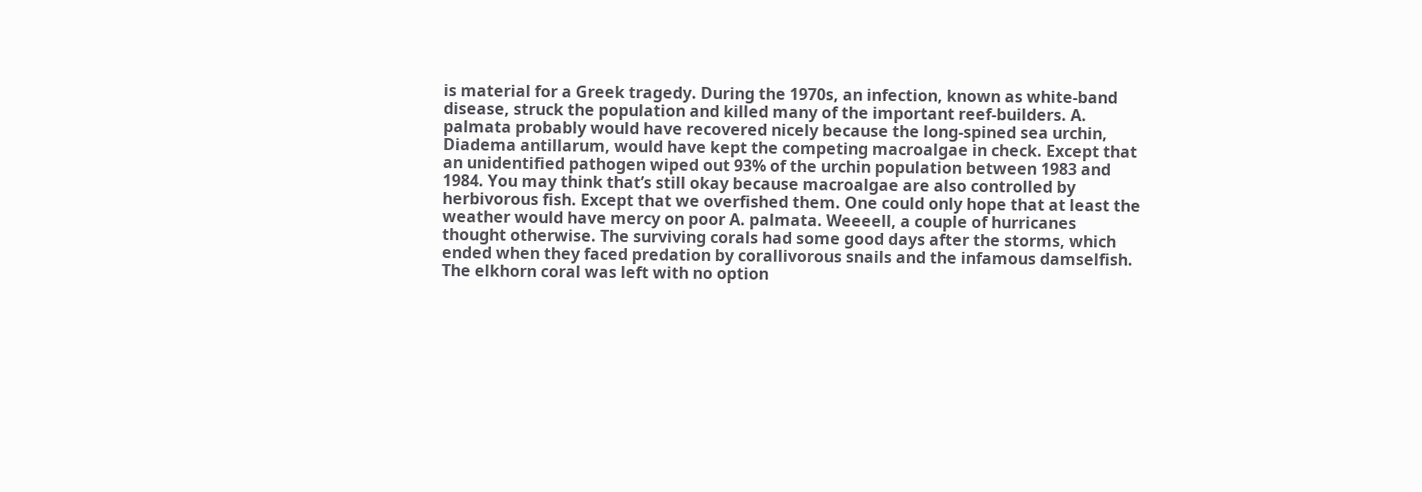is material for a Greek tragedy. During the 1970s, an infection, known as white-band disease, struck the population and killed many of the important reef-builders. A. palmata probably would have recovered nicely because the long-spined sea urchin, Diadema antillarum, would have kept the competing macroalgae in check. Except that an unidentified pathogen wiped out 93% of the urchin population between 1983 and 1984. You may think that’s still okay because macroalgae are also controlled by herbivorous fish. Except that we overfished them. One could only hope that at least the weather would have mercy on poor A. palmata. Weeeell, a couple of hurricanes thought otherwise. The surviving corals had some good days after the storms, which ended when they faced predation by corallivorous snails and the infamous damselfish. The elkhorn coral was left with no option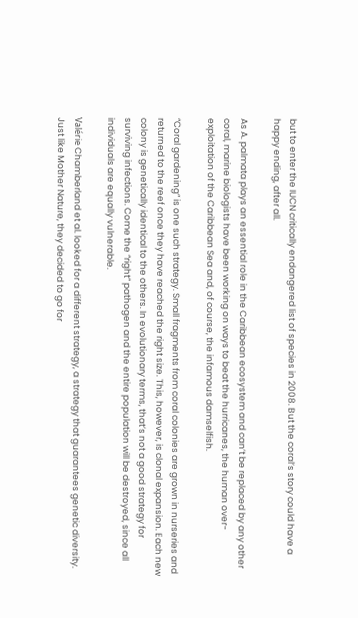but to enter the IUCN critically endangered list of species in 2008. But the coral’s story could have a happy ending, after all.

As A. palmata plays an essential role in the Caribbean ecosystem and can’t be replaced by any other coral, marine biologists have been working on ways to beat the hurricanes, the human over-exploitation of the Caribbean Sea and, of course, the infamous damselfish.

“Coral gardening” is one such strategy. Small fragments from coral colonies are grown in nurseries and returned to the reef once they have reached the right size. This, however, is clonal expansion. Each new colony is genetically identical to the others. In evolutionary terms, that’s not a good strategy for surviving infections. Come the “right” pathogen and the entire population will be destroyed, since all individuals are equally vulnerable.

Valérie Chamberland et al. looked for a different strategy, a strategy that guarantees genetic diversity. Just like Mother Nature, they decided to go for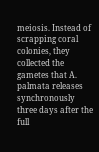meiosis. Instead of scrapping coral colonies, they collected the gametes that A. palmata releases synchronously three days after the full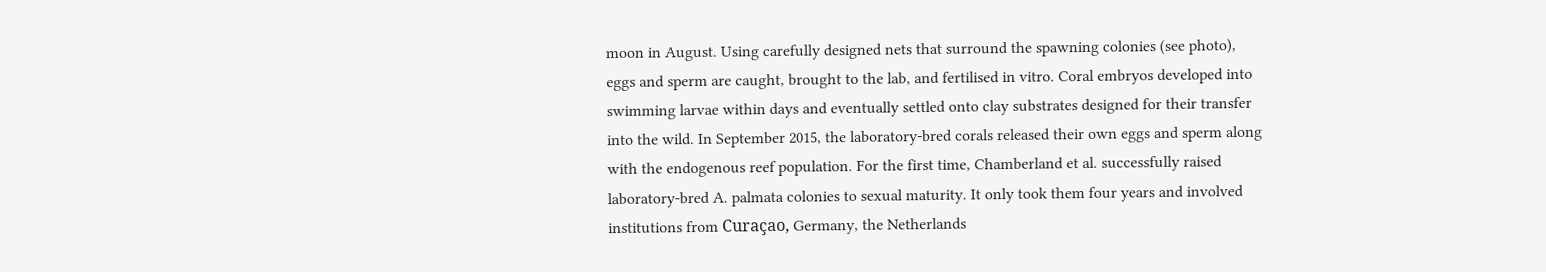moon in August. Using carefully designed nets that surround the spawning colonies (see photo), eggs and sperm are caught, brought to the lab, and fertilised in vitro. Coral embryos developed into swimming larvae within days and eventually settled onto clay substrates designed for their transfer into the wild. In September 2015, the laboratory-bred corals released their own eggs and sperm along with the endogenous reef population. For the first time, Chamberland et al. successfully raised laboratory-bred A. palmata colonies to sexual maturity. It only took them four years and involved institutions from Curaçao, Germany, the Netherlands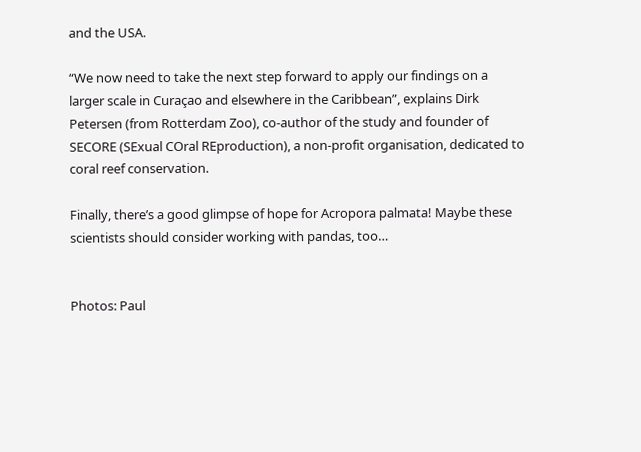and the USA.

“We now need to take the next step forward to apply our findings on a larger scale in Curaçao and elsewhere in the Caribbean”, explains Dirk Petersen (from Rotterdam Zoo), co-author of the study and founder of SECORE (SExual COral REproduction), a non-profit organisation, dedicated to coral reef conservation.

Finally, there’s a good glimpse of hope for Acropora palmata! Maybe these scientists should consider working with pandas, too…


Photos: Paul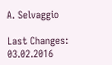A. Selvaggio

Last Changes: 03.02.2016